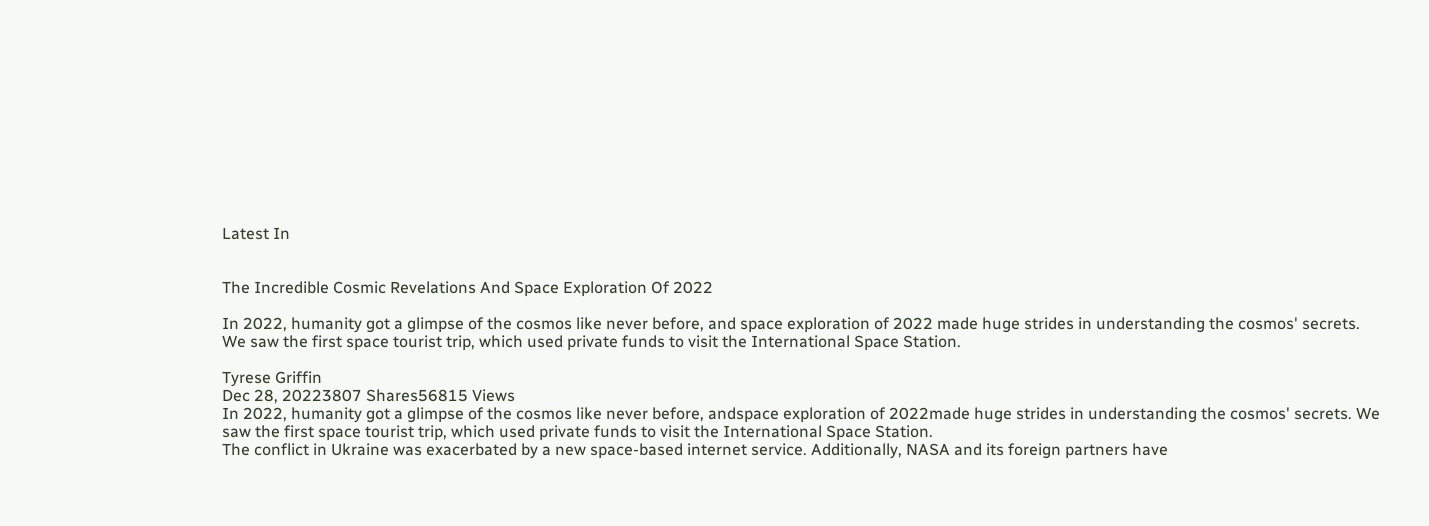Latest In


The Incredible Cosmic Revelations And Space Exploration Of 2022

In 2022, humanity got a glimpse of the cosmos like never before, and space exploration of 2022 made huge strides in understanding the cosmos' secrets. We saw the first space tourist trip, which used private funds to visit the International Space Station.

Tyrese Griffin
Dec 28, 20223807 Shares56815 Views
In 2022, humanity got a glimpse of the cosmos like never before, andspace exploration of 2022made huge strides in understanding the cosmos' secrets. We saw the first space tourist trip, which used private funds to visit the International Space Station.
The conflict in Ukraine was exacerbated by a new space-based internet service. Additionally, NASA and its foreign partners have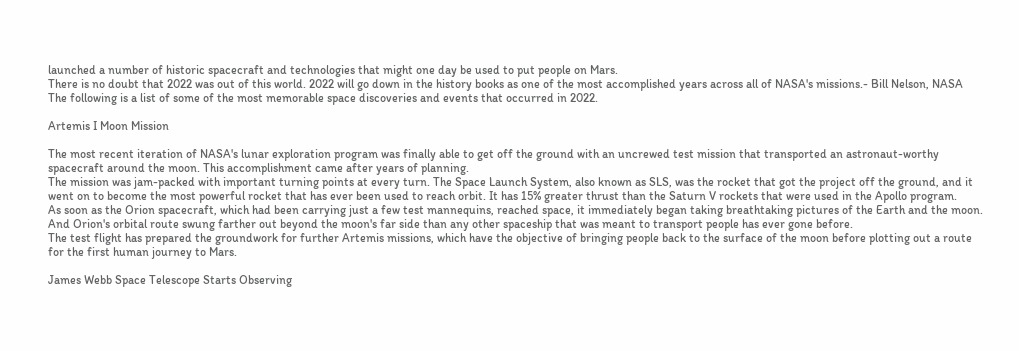launched a number of historic spacecraft and technologies that might one day be used to put people on Mars.
There is no doubt that 2022 was out of this world. 2022 will go down in the history books as one of the most accomplished years across all of NASA's missions.- Bill Nelson, NASA
The following is a list of some of the most memorable space discoveries and events that occurred in 2022.

Artemis I Moon Mission

The most recent iteration of NASA's lunar exploration program was finally able to get off the ground with an uncrewed test mission that transported an astronaut-worthy spacecraft around the moon. This accomplishment came after years of planning.
The mission was jam-packed with important turning points at every turn. The Space Launch System, also known as SLS, was the rocket that got the project off the ground, and it went on to become the most powerful rocket that has ever been used to reach orbit. It has 15% greater thrust than the Saturn V rockets that were used in the Apollo program.
As soon as the Orion spacecraft, which had been carrying just a few test mannequins, reached space, it immediately began taking breathtaking pictures of the Earth and the moon. And Orion's orbital route swung farther out beyond the moon's far side than any other spaceship that was meant to transport people has ever gone before.
The test flight has prepared the groundwork for further Artemis missions, which have the objective of bringing people back to the surface of the moon before plotting out a route for the first human journey to Mars.

James Webb Space Telescope Starts Observing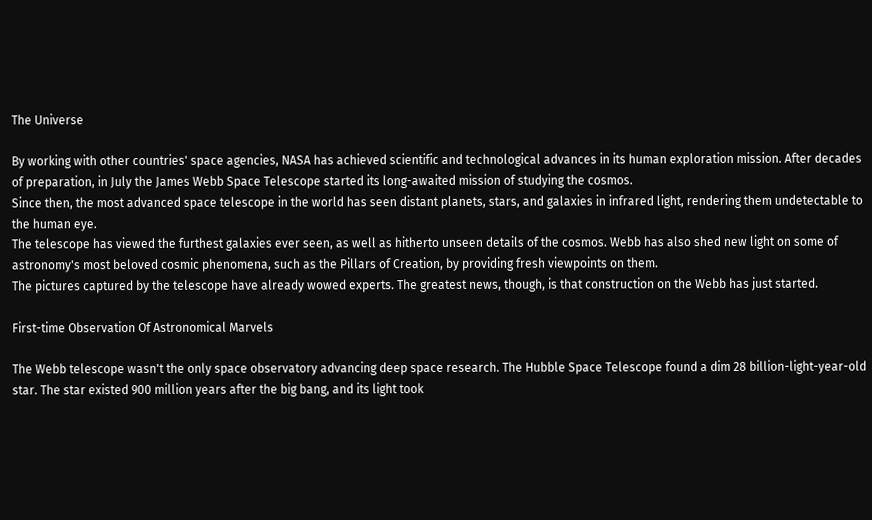The Universe

By working with other countries' space agencies, NASA has achieved scientific and technological advances in its human exploration mission. After decades of preparation, in July the James Webb Space Telescope started its long-awaited mission of studying the cosmos.
Since then, the most advanced space telescope in the world has seen distant planets, stars, and galaxies in infrared light, rendering them undetectable to the human eye.
The telescope has viewed the furthest galaxies ever seen, as well as hitherto unseen details of the cosmos. Webb has also shed new light on some of astronomy's most beloved cosmic phenomena, such as the Pillars of Creation, by providing fresh viewpoints on them.
The pictures captured by the telescope have already wowed experts. The greatest news, though, is that construction on the Webb has just started.

First-time Observation Of Astronomical Marvels

The Webb telescope wasn't the only space observatory advancing deep space research. The Hubble Space Telescope found a dim 28 billion-light-year-old star. The star existed 900 million years after the big bang, and its light took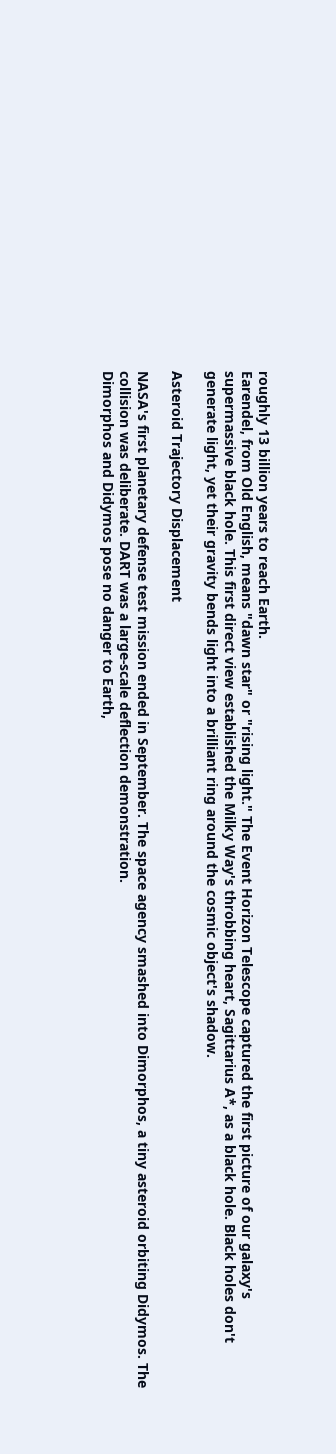roughly 13 billion years to reach Earth.
Earendel, from Old English, means "dawn star" or "rising light." The Event Horizon Telescope captured the first picture of our galaxy's supermassive black hole. This first direct view established the Milky Way's throbbing heart, Sagittarius A*, as a black hole. Black holes don't generate light, yet their gravity bends light into a brilliant ring around the cosmic object's shadow.

Asteroid Trajectory Displacement

NASA's first planetary defense test mission ended in September. The space agency smashed into Dimorphos, a tiny asteroid orbiting Didymos. The collision was deliberate. DART was a large-scale deflection demonstration.
Dimorphos and Didymos pose no danger to Earth,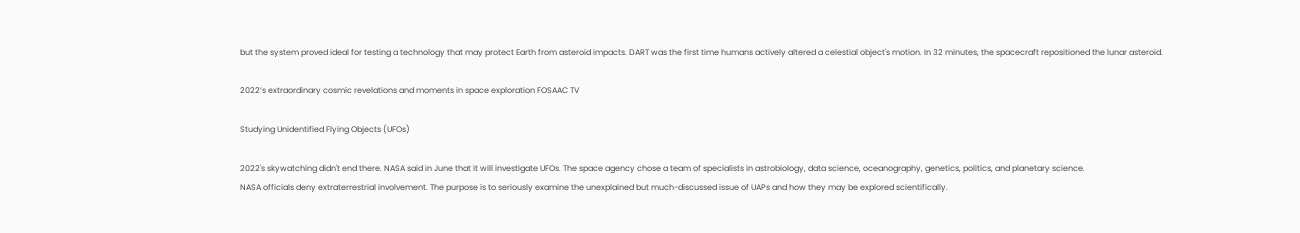but the system proved ideal for testing a technology that may protect Earth from asteroid impacts. DART was the first time humans actively altered a celestial object's motion. In 32 minutes, the spacecraft repositioned the lunar asteroid.

2022’s extraordinary cosmic revelations and moments in space exploration FOSAAC TV

Studying Unidentified Flying Objects (UFOs)

2022's skywatching didn't end there. NASA said in June that it will investigate UFOs. The space agency chose a team of specialists in astrobiology, data science, oceanography, genetics, politics, and planetary science.
NASA officials deny extraterrestrial involvement. The purpose is to seriously examine the unexplained but much-discussed issue of UAPs and how they may be explored scientifically.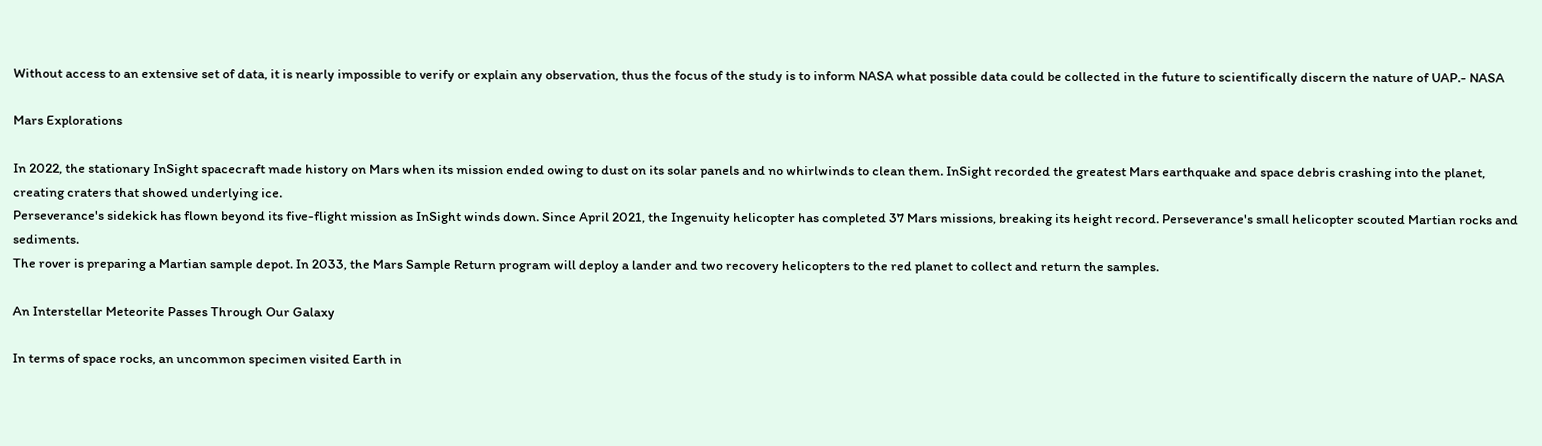Without access to an extensive set of data, it is nearly impossible to verify or explain any observation, thus the focus of the study is to inform NASA what possible data could be collected in the future to scientifically discern the nature of UAP.- NASA

Mars Explorations

In 2022, the stationary InSight spacecraft made history on Mars when its mission ended owing to dust on its solar panels and no whirlwinds to clean them. InSight recorded the greatest Mars earthquake and space debris crashing into the planet, creating craters that showed underlying ice.
Perseverance's sidekick has flown beyond its five-flight mission as InSight winds down. Since April 2021, the Ingenuity helicopter has completed 37 Mars missions, breaking its height record. Perseverance's small helicopter scouted Martian rocks and sediments.
The rover is preparing a Martian sample depot. In 2033, the Mars Sample Return program will deploy a lander and two recovery helicopters to the red planet to collect and return the samples.

An Interstellar Meteorite Passes Through Our Galaxy

In terms of space rocks, an uncommon specimen visited Earth in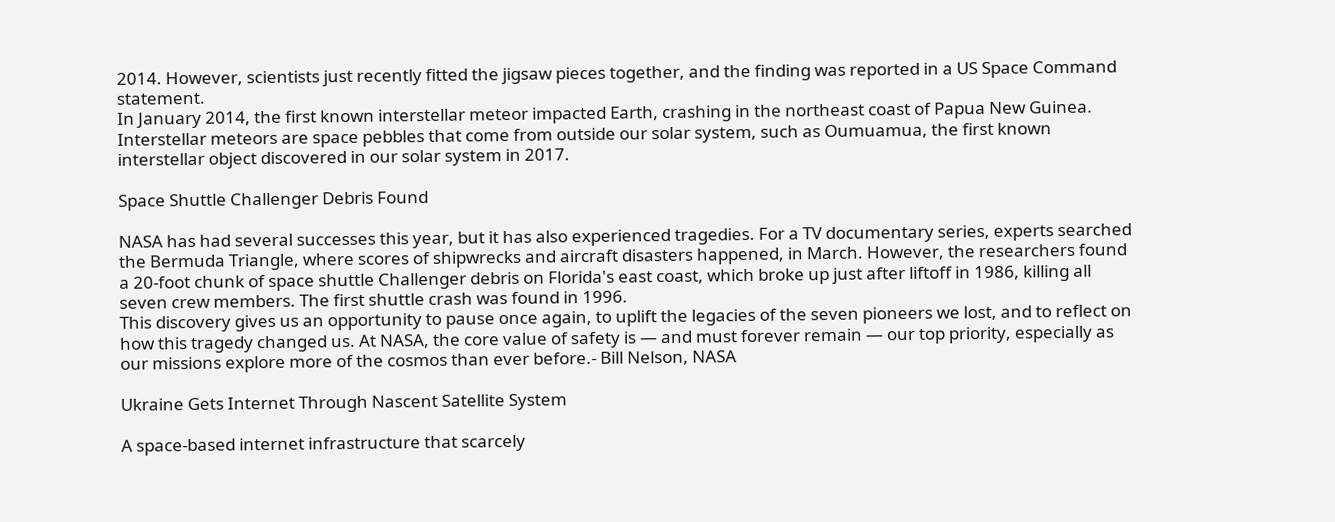2014. However, scientists just recently fitted the jigsaw pieces together, and the finding was reported in a US Space Command statement.
In January 2014, the first known interstellar meteor impacted Earth, crashing in the northeast coast of Papua New Guinea.
Interstellar meteors are space pebbles that come from outside our solar system, such as Oumuamua, the first known interstellar object discovered in our solar system in 2017.

Space Shuttle Challenger Debris Found

NASA has had several successes this year, but it has also experienced tragedies. For a TV documentary series, experts searched the Bermuda Triangle, where scores of shipwrecks and aircraft disasters happened, in March. However, the researchers found a 20-foot chunk of space shuttle Challenger debris on Florida's east coast, which broke up just after liftoff in 1986, killing all seven crew members. The first shuttle crash was found in 1996.
This discovery gives us an opportunity to pause once again, to uplift the legacies of the seven pioneers we lost, and to reflect on how this tragedy changed us. At NASA, the core value of safety is — and must forever remain — our top priority, especially as our missions explore more of the cosmos than ever before.- Bill Nelson, NASA

Ukraine Gets Internet Through Nascent Satellite System

A space-based internet infrastructure that scarcely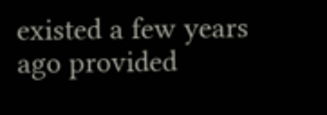existed a few years ago provided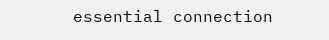essential connection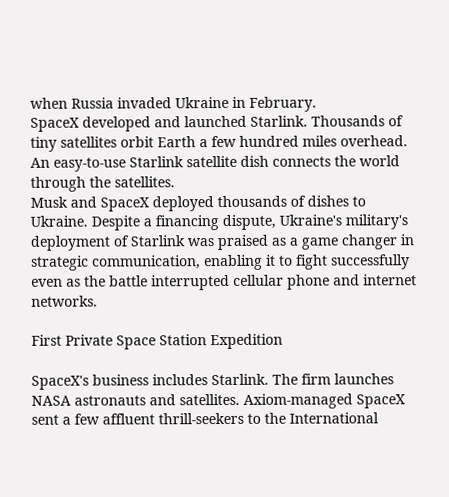when Russia invaded Ukraine in February.
SpaceX developed and launched Starlink. Thousands of tiny satellites orbit Earth a few hundred miles overhead. An easy-to-use Starlink satellite dish connects the world through the satellites.
Musk and SpaceX deployed thousands of dishes to Ukraine. Despite a financing dispute, Ukraine's military's deployment of Starlink was praised as a game changer in strategic communication, enabling it to fight successfully even as the battle interrupted cellular phone and internet networks.

First Private Space Station Expedition

SpaceX's business includes Starlink. The firm launches NASA astronauts and satellites. Axiom-managed SpaceX sent a few affluent thrill-seekers to the International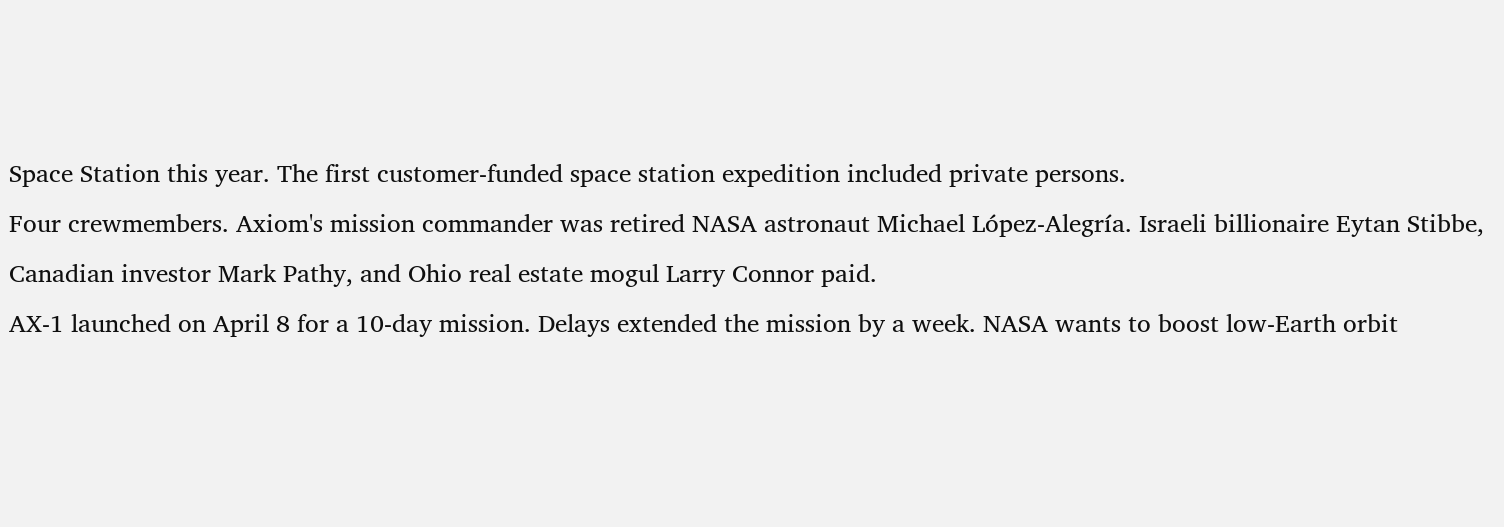Space Station this year. The first customer-funded space station expedition included private persons.
Four crewmembers. Axiom's mission commander was retired NASA astronaut Michael López-Alegría. Israeli billionaire Eytan Stibbe, Canadian investor Mark Pathy, and Ohio real estate mogul Larry Connor paid.
AX-1 launched on April 8 for a 10-day mission. Delays extended the mission by a week. NASA wants to boost low-Earth orbit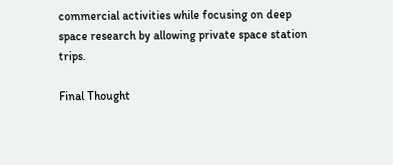commercial activities while focusing on deep space research by allowing private space station trips.

Final Thought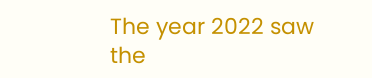The year 2022 saw the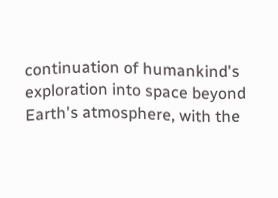continuation of humankind's exploration into space beyond Earth's atmosphere, with the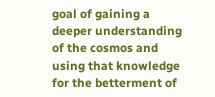goal of gaining a deeper understanding of the cosmos and using that knowledge for the betterment of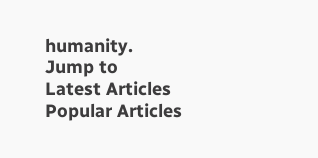humanity.
Jump to
Latest Articles
Popular Articles